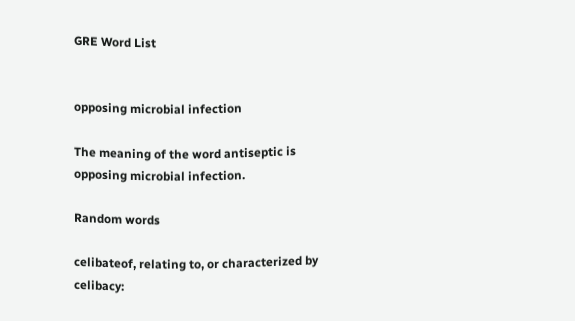GRE Word List


opposing microbial infection

The meaning of the word antiseptic is opposing microbial infection.

Random words

celibateof, relating to, or characterized by celibacy: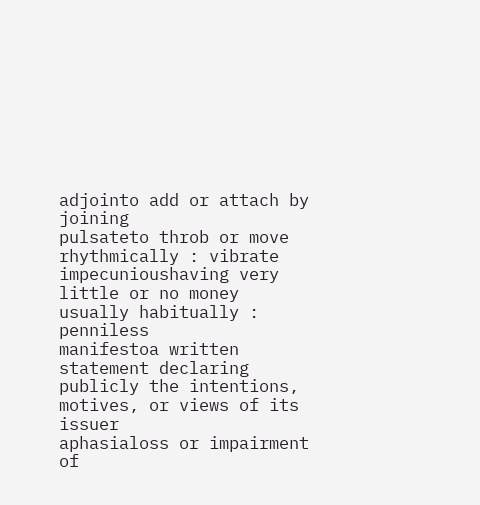adjointo add or attach by joining
pulsateto throb or move rhythmically : vibrate
impecunioushaving very little or no money usually habitually : penniless
manifestoa written statement declaring publicly the intentions, motives, or views of its issuer
aphasialoss or impairment of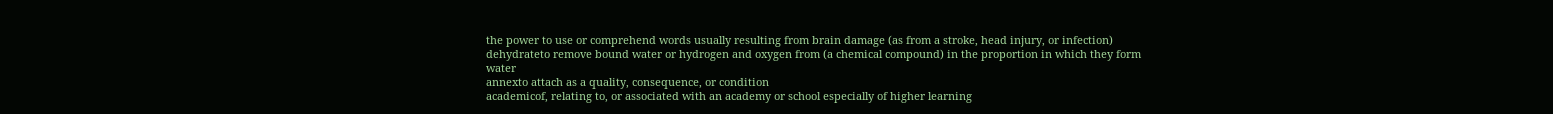the power to use or comprehend words usually resulting from brain damage (as from a stroke, head injury, or infection)
dehydrateto remove bound water or hydrogen and oxygen from (a chemical compound) in the proportion in which they form water
annexto attach as a quality, consequence, or condition
academicof, relating to, or associated with an academy or school especially of higher learning